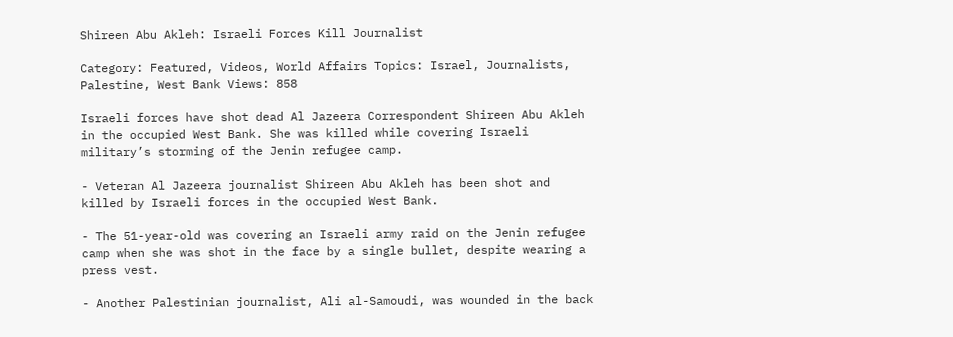Shireen Abu Akleh: Israeli Forces Kill Journalist

Category: Featured, Videos, World Affairs Topics: Israel, Journalists, Palestine, West Bank Views: 858

Israeli forces have shot dead Al Jazeera Correspondent Shireen Abu Akleh in the occupied West Bank. She was killed while covering Israeli military’s storming of the Jenin refugee camp.

- Veteran Al Jazeera journalist Shireen Abu Akleh has been shot and killed by Israeli forces in the occupied West Bank.

- The 51-year-old was covering an Israeli army raid on the Jenin refugee camp when she was shot in the face by a single bullet, despite wearing a press vest.

- Another Palestinian journalist, Ali al-Samoudi, was wounded in the back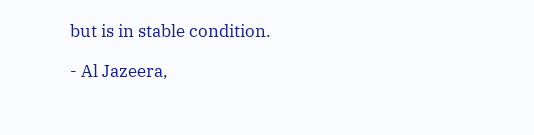but is in stable condition.

- Al Jazeera,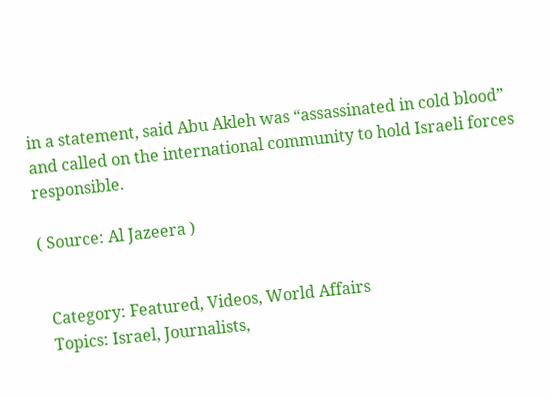in a statement, said Abu Akleh was “assassinated in cold blood” and called on the international community to hold Israeli forces responsible.

( Source: Al Jazeera )


  Category: Featured, Videos, World Affairs
  Topics: Israel, Journalists,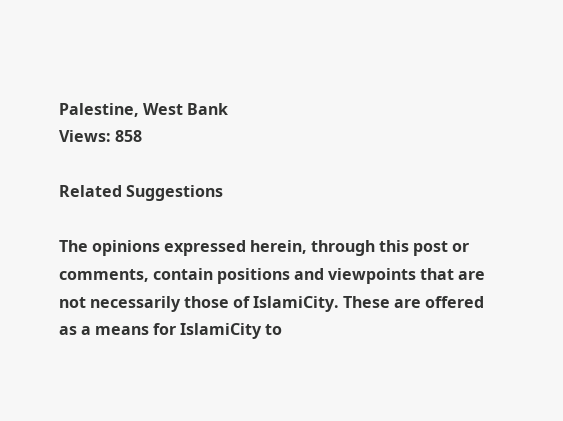Palestine, West Bank
Views: 858

Related Suggestions

The opinions expressed herein, through this post or comments, contain positions and viewpoints that are not necessarily those of IslamiCity. These are offered as a means for IslamiCity to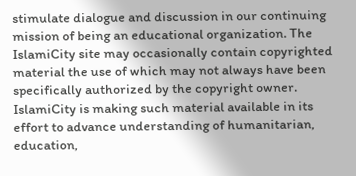stimulate dialogue and discussion in our continuing mission of being an educational organization. The IslamiCity site may occasionally contain copyrighted material the use of which may not always have been specifically authorized by the copyright owner. IslamiCity is making such material available in its effort to advance understanding of humanitarian, education,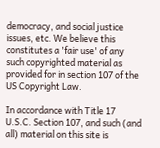democracy, and social justice issues, etc. We believe this constitutes a 'fair use' of any such copyrighted material as provided for in section 107 of the US Copyright Law.

In accordance with Title 17 U.S.C. Section 107, and such (and all) material on this site is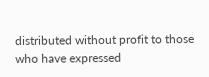distributed without profit to those who have expressed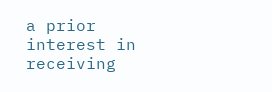a prior interest in receiving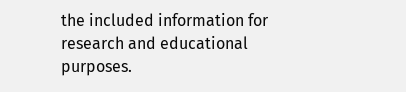the included information for research and educational purposes.